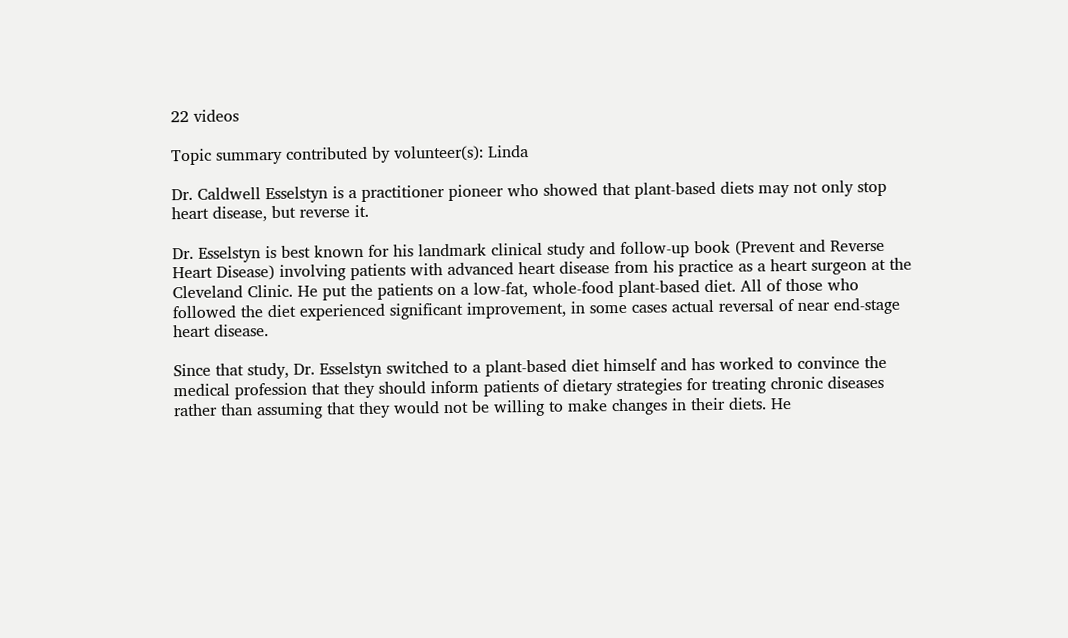22 videos

Topic summary contributed by volunteer(s): Linda

Dr. Caldwell Esselstyn is a practitioner pioneer who showed that plant-based diets may not only stop heart disease, but reverse it.

Dr. Esselstyn is best known for his landmark clinical study and follow-up book (Prevent and Reverse Heart Disease) involving patients with advanced heart disease from his practice as a heart surgeon at the Cleveland Clinic. He put the patients on a low-fat, whole-food plant-based diet. All of those who followed the diet experienced significant improvement, in some cases actual reversal of near end-stage heart disease.

Since that study, Dr. Esselstyn switched to a plant-based diet himself and has worked to convince the medical profession that they should inform patients of dietary strategies for treating chronic diseases rather than assuming that they would not be willing to make changes in their diets. He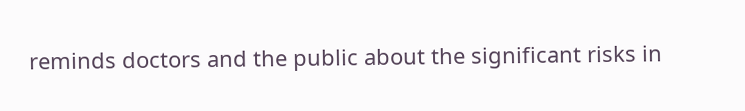reminds doctors and the public about the significant risks in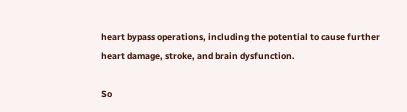heart bypass operations, including the potential to cause further heart damage, stroke, and brain dysfunction.

So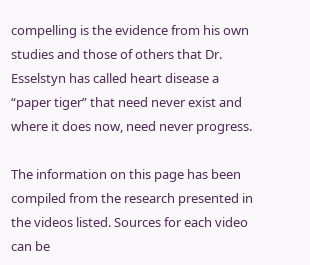compelling is the evidence from his own studies and those of others that Dr. Esselstyn has called heart disease a “paper tiger” that need never exist and where it does now, need never progress.

The information on this page has been compiled from the research presented in the videos listed. Sources for each video can be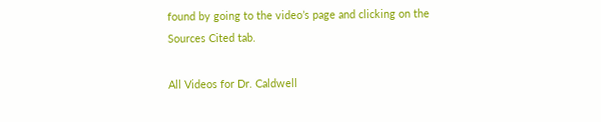found by going to the video’s page and clicking on the Sources Cited tab.

All Videos for Dr. Caldwell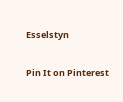Esselstyn

Pin It on Pinterest